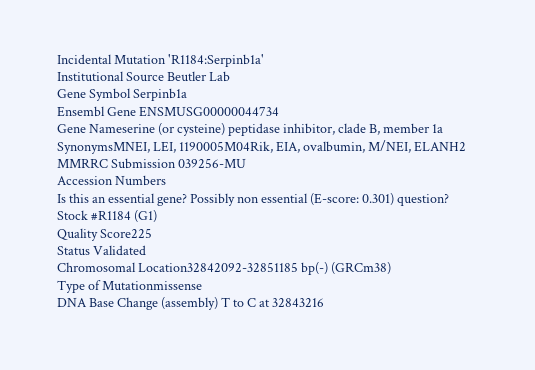Incidental Mutation 'R1184:Serpinb1a'
Institutional Source Beutler Lab
Gene Symbol Serpinb1a
Ensembl Gene ENSMUSG00000044734
Gene Nameserine (or cysteine) peptidase inhibitor, clade B, member 1a
SynonymsMNEI, LEI, 1190005M04Rik, EIA, ovalbumin, M/NEI, ELANH2
MMRRC Submission 039256-MU
Accession Numbers
Is this an essential gene? Possibly non essential (E-score: 0.301) question?
Stock #R1184 (G1)
Quality Score225
Status Validated
Chromosomal Location32842092-32851185 bp(-) (GRCm38)
Type of Mutationmissense
DNA Base Change (assembly) T to C at 32843216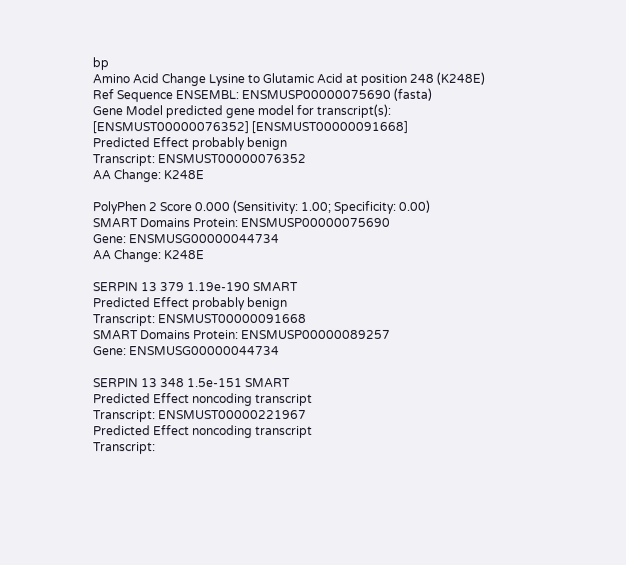bp
Amino Acid Change Lysine to Glutamic Acid at position 248 (K248E)
Ref Sequence ENSEMBL: ENSMUSP00000075690 (fasta)
Gene Model predicted gene model for transcript(s): [ENSMUST00000076352] [ENSMUST00000091668]
Predicted Effect probably benign
Transcript: ENSMUST00000076352
AA Change: K248E

PolyPhen 2 Score 0.000 (Sensitivity: 1.00; Specificity: 0.00)
SMART Domains Protein: ENSMUSP00000075690
Gene: ENSMUSG00000044734
AA Change: K248E

SERPIN 13 379 1.19e-190 SMART
Predicted Effect probably benign
Transcript: ENSMUST00000091668
SMART Domains Protein: ENSMUSP00000089257
Gene: ENSMUSG00000044734

SERPIN 13 348 1.5e-151 SMART
Predicted Effect noncoding transcript
Transcript: ENSMUST00000221967
Predicted Effect noncoding transcript
Transcript: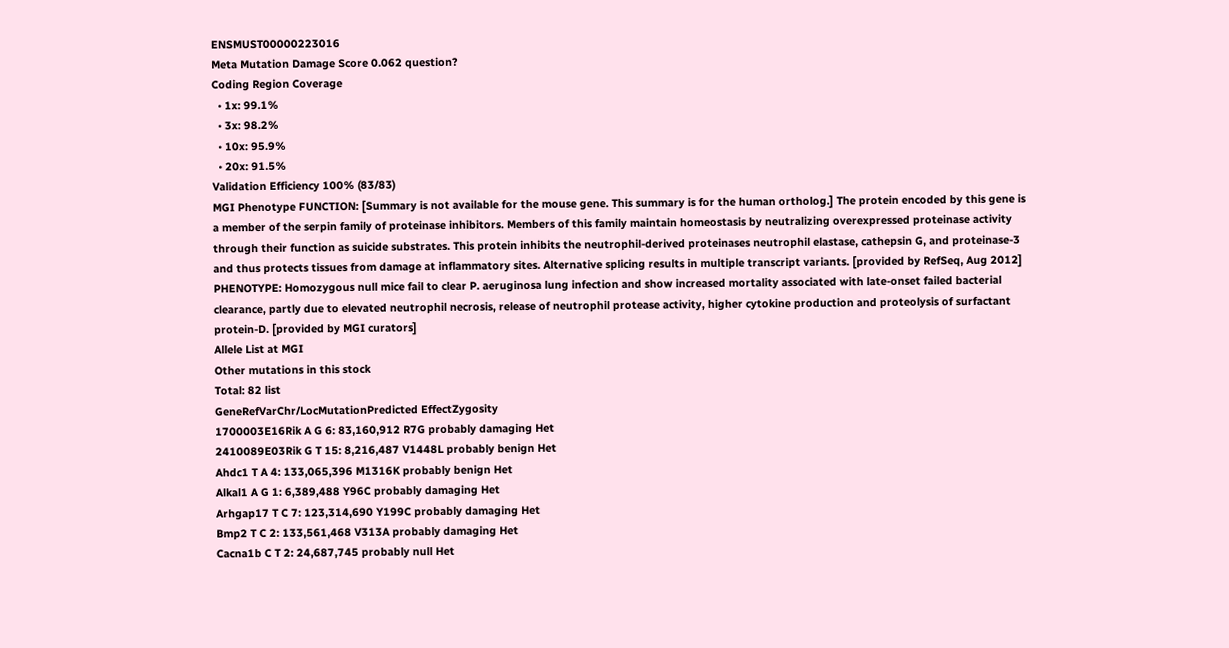ENSMUST00000223016
Meta Mutation Damage Score 0.062 question?
Coding Region Coverage
  • 1x: 99.1%
  • 3x: 98.2%
  • 10x: 95.9%
  • 20x: 91.5%
Validation Efficiency 100% (83/83)
MGI Phenotype FUNCTION: [Summary is not available for the mouse gene. This summary is for the human ortholog.] The protein encoded by this gene is a member of the serpin family of proteinase inhibitors. Members of this family maintain homeostasis by neutralizing overexpressed proteinase activity through their function as suicide substrates. This protein inhibits the neutrophil-derived proteinases neutrophil elastase, cathepsin G, and proteinase-3 and thus protects tissues from damage at inflammatory sites. Alternative splicing results in multiple transcript variants. [provided by RefSeq, Aug 2012]
PHENOTYPE: Homozygous null mice fail to clear P. aeruginosa lung infection and show increased mortality associated with late-onset failed bacterial clearance, partly due to elevated neutrophil necrosis, release of neutrophil protease activity, higher cytokine production and proteolysis of surfactant protein-D. [provided by MGI curators]
Allele List at MGI
Other mutations in this stock
Total: 82 list
GeneRefVarChr/LocMutationPredicted EffectZygosity
1700003E16Rik A G 6: 83,160,912 R7G probably damaging Het
2410089E03Rik G T 15: 8,216,487 V1448L probably benign Het
Ahdc1 T A 4: 133,065,396 M1316K probably benign Het
Alkal1 A G 1: 6,389,488 Y96C probably damaging Het
Arhgap17 T C 7: 123,314,690 Y199C probably damaging Het
Bmp2 T C 2: 133,561,468 V313A probably damaging Het
Cacna1b C T 2: 24,687,745 probably null Het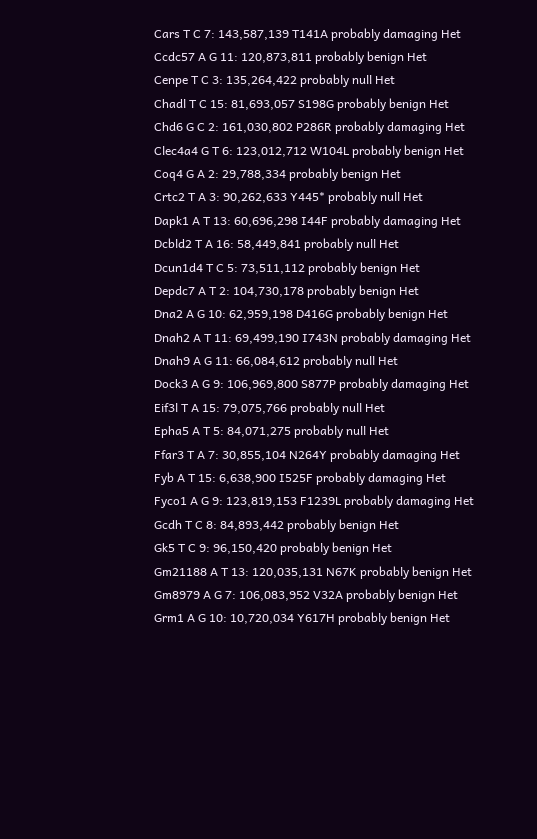Cars T C 7: 143,587,139 T141A probably damaging Het
Ccdc57 A G 11: 120,873,811 probably benign Het
Cenpe T C 3: 135,264,422 probably null Het
Chadl T C 15: 81,693,057 S198G probably benign Het
Chd6 G C 2: 161,030,802 P286R probably damaging Het
Clec4a4 G T 6: 123,012,712 W104L probably benign Het
Coq4 G A 2: 29,788,334 probably benign Het
Crtc2 T A 3: 90,262,633 Y445* probably null Het
Dapk1 A T 13: 60,696,298 I44F probably damaging Het
Dcbld2 T A 16: 58,449,841 probably null Het
Dcun1d4 T C 5: 73,511,112 probably benign Het
Depdc7 A T 2: 104,730,178 probably benign Het
Dna2 A G 10: 62,959,198 D416G probably benign Het
Dnah2 A T 11: 69,499,190 I743N probably damaging Het
Dnah9 A G 11: 66,084,612 probably null Het
Dock3 A G 9: 106,969,800 S877P probably damaging Het
Eif3l T A 15: 79,075,766 probably null Het
Epha5 A T 5: 84,071,275 probably null Het
Ffar3 T A 7: 30,855,104 N264Y probably damaging Het
Fyb A T 15: 6,638,900 I525F probably damaging Het
Fyco1 A G 9: 123,819,153 F1239L probably damaging Het
Gcdh T C 8: 84,893,442 probably benign Het
Gk5 T C 9: 96,150,420 probably benign Het
Gm21188 A T 13: 120,035,131 N67K probably benign Het
Gm8979 A G 7: 106,083,952 V32A probably benign Het
Grm1 A G 10: 10,720,034 Y617H probably benign Het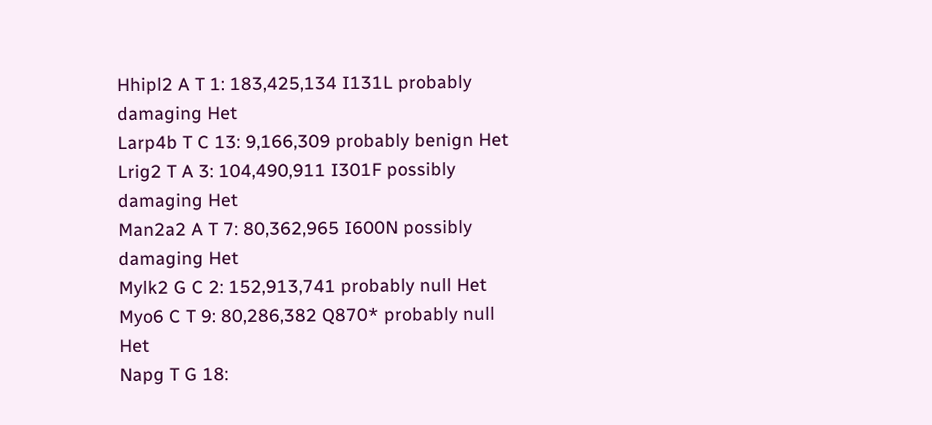Hhipl2 A T 1: 183,425,134 I131L probably damaging Het
Larp4b T C 13: 9,166,309 probably benign Het
Lrig2 T A 3: 104,490,911 I301F possibly damaging Het
Man2a2 A T 7: 80,362,965 I600N possibly damaging Het
Mylk2 G C 2: 152,913,741 probably null Het
Myo6 C T 9: 80,286,382 Q870* probably null Het
Napg T G 18: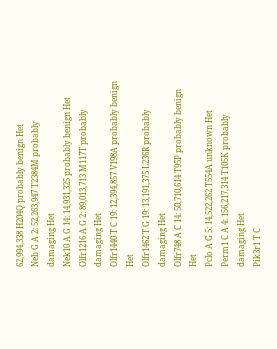62,994,338 H204Q probably benign Het
Neb G A 2: 52,263,947 T2384M probably damaging Het
Nek10 A G 14: 14,931,325 probably benign Het
Olfr1216 A G 2: 89,013,713 M117T probably damaging Het
Olfr1440 T C 19: 12,394,857 V198A probably benign Het
Olfr1462 T G 19: 13,191,375 L236R probably damaging Het
Olfr748 A C 14: 50,710,614 T95P probably benign Het
Pclo A G 5: 14,522,262 T554A unknown Het
Perm1 C A 4: 156,217,314 T105K probably damaging Het
Pik3r1 T C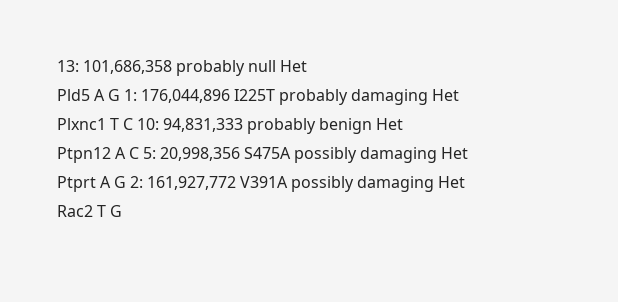13: 101,686,358 probably null Het
Pld5 A G 1: 176,044,896 I225T probably damaging Het
Plxnc1 T C 10: 94,831,333 probably benign Het
Ptpn12 A C 5: 20,998,356 S475A possibly damaging Het
Ptprt A G 2: 161,927,772 V391A possibly damaging Het
Rac2 T G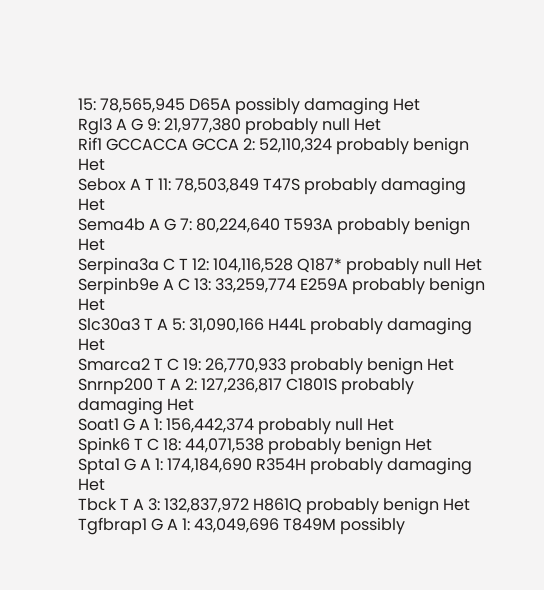15: 78,565,945 D65A possibly damaging Het
Rgl3 A G 9: 21,977,380 probably null Het
Rif1 GCCACCA GCCA 2: 52,110,324 probably benign Het
Sebox A T 11: 78,503,849 T47S probably damaging Het
Sema4b A G 7: 80,224,640 T593A probably benign Het
Serpina3a C T 12: 104,116,528 Q187* probably null Het
Serpinb9e A C 13: 33,259,774 E259A probably benign Het
Slc30a3 T A 5: 31,090,166 H44L probably damaging Het
Smarca2 T C 19: 26,770,933 probably benign Het
Snrnp200 T A 2: 127,236,817 C1801S probably damaging Het
Soat1 G A 1: 156,442,374 probably null Het
Spink6 T C 18: 44,071,538 probably benign Het
Spta1 G A 1: 174,184,690 R354H probably damaging Het
Tbck T A 3: 132,837,972 H861Q probably benign Het
Tgfbrap1 G A 1: 43,049,696 T849M possibly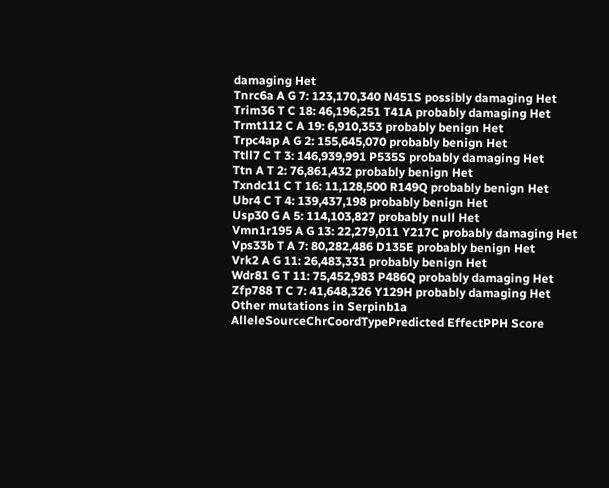damaging Het
Tnrc6a A G 7: 123,170,340 N451S possibly damaging Het
Trim36 T C 18: 46,196,251 T41A probably damaging Het
Trmt112 C A 19: 6,910,353 probably benign Het
Trpc4ap A G 2: 155,645,070 probably benign Het
Ttll7 C T 3: 146,939,991 P535S probably damaging Het
Ttn A T 2: 76,861,432 probably benign Het
Txndc11 C T 16: 11,128,500 R149Q probably benign Het
Ubr4 C T 4: 139,437,198 probably benign Het
Usp30 G A 5: 114,103,827 probably null Het
Vmn1r195 A G 13: 22,279,011 Y217C probably damaging Het
Vps33b T A 7: 80,282,486 D135E probably benign Het
Vrk2 A G 11: 26,483,331 probably benign Het
Wdr81 G T 11: 75,452,983 P486Q probably damaging Het
Zfp788 T C 7: 41,648,326 Y129H probably damaging Het
Other mutations in Serpinb1a
AlleleSourceChrCoordTypePredicted EffectPPH Score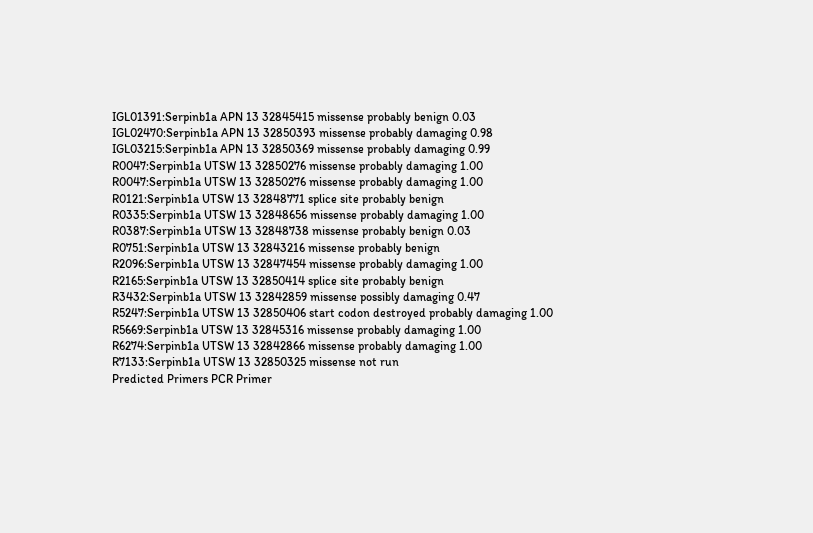IGL01391:Serpinb1a APN 13 32845415 missense probably benign 0.03
IGL02470:Serpinb1a APN 13 32850393 missense probably damaging 0.98
IGL03215:Serpinb1a APN 13 32850369 missense probably damaging 0.99
R0047:Serpinb1a UTSW 13 32850276 missense probably damaging 1.00
R0047:Serpinb1a UTSW 13 32850276 missense probably damaging 1.00
R0121:Serpinb1a UTSW 13 32848771 splice site probably benign
R0335:Serpinb1a UTSW 13 32848656 missense probably damaging 1.00
R0387:Serpinb1a UTSW 13 32848738 missense probably benign 0.03
R0751:Serpinb1a UTSW 13 32843216 missense probably benign
R2096:Serpinb1a UTSW 13 32847454 missense probably damaging 1.00
R2165:Serpinb1a UTSW 13 32850414 splice site probably benign
R3432:Serpinb1a UTSW 13 32842859 missense possibly damaging 0.47
R5247:Serpinb1a UTSW 13 32850406 start codon destroyed probably damaging 1.00
R5669:Serpinb1a UTSW 13 32845316 missense probably damaging 1.00
R6274:Serpinb1a UTSW 13 32842866 missense probably damaging 1.00
R7133:Serpinb1a UTSW 13 32850325 missense not run
Predicted Primers PCR Primer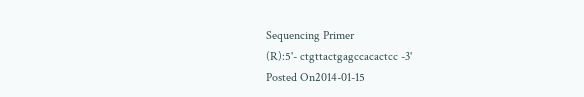Sequencing Primer
(R):5'- ctgttactgagccacactcc -3'
Posted On2014-01-15